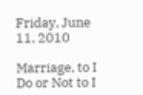Friday, June 11, 2010

Marriage, to I Do or Not to I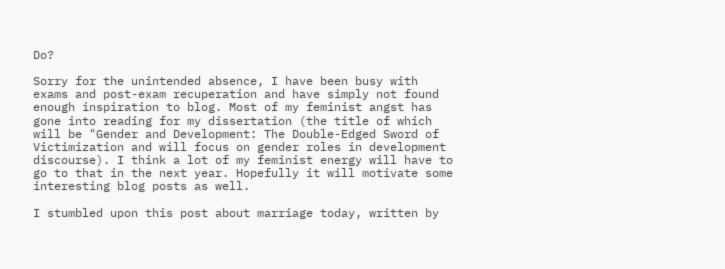Do?

Sorry for the unintended absence, I have been busy with exams and post-exam recuperation and have simply not found enough inspiration to blog. Most of my feminist angst has gone into reading for my dissertation (the title of which will be "Gender and Development: The Double-Edged Sword of Victimization and will focus on gender roles in development discourse). I think a lot of my feminist energy will have to go to that in the next year. Hopefully it will motivate some interesting blog posts as well.

I stumbled upon this post about marriage today, written by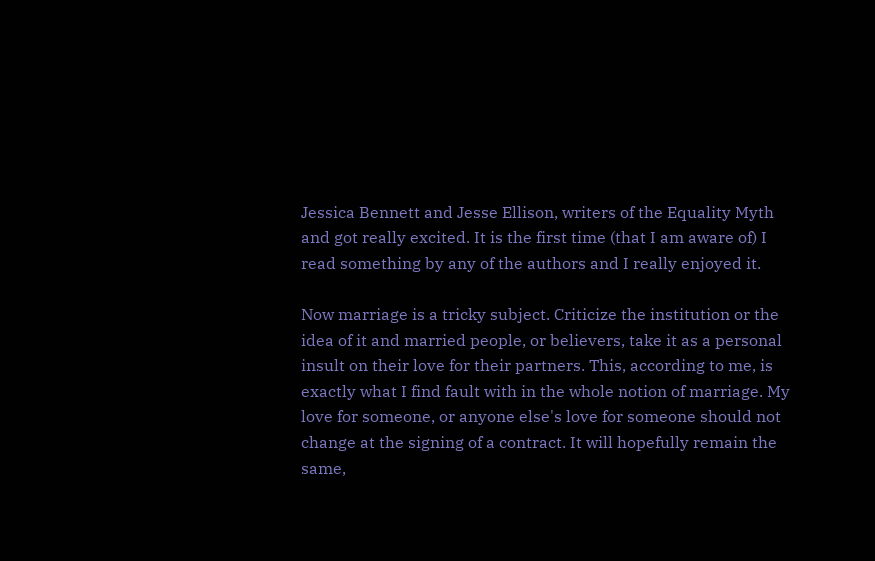Jessica Bennett and Jesse Ellison, writers of the Equality Myth and got really excited. It is the first time (that I am aware of) I read something by any of the authors and I really enjoyed it.

Now marriage is a tricky subject. Criticize the institution or the idea of it and married people, or believers, take it as a personal insult on their love for their partners. This, according to me, is exactly what I find fault with in the whole notion of marriage. My love for someone, or anyone else's love for someone should not change at the signing of a contract. It will hopefully remain the same,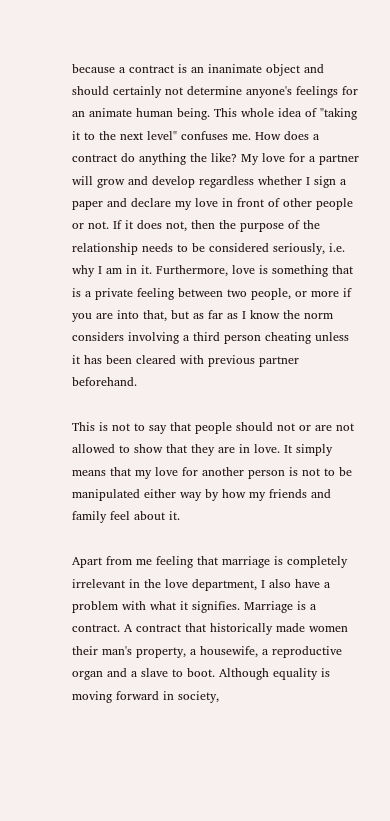because a contract is an inanimate object and should certainly not determine anyone's feelings for an animate human being. This whole idea of "taking it to the next level" confuses me. How does a contract do anything the like? My love for a partner will grow and develop regardless whether I sign a paper and declare my love in front of other people or not. If it does not, then the purpose of the relationship needs to be considered seriously, i.e. why I am in it. Furthermore, love is something that is a private feeling between two people, or more if you are into that, but as far as I know the norm considers involving a third person cheating unless it has been cleared with previous partner beforehand.

This is not to say that people should not or are not allowed to show that they are in love. It simply means that my love for another person is not to be manipulated either way by how my friends and family feel about it.

Apart from me feeling that marriage is completely irrelevant in the love department, I also have a problem with what it signifies. Marriage is a contract. A contract that historically made women their man's property, a housewife, a reproductive organ and a slave to boot. Although equality is moving forward in society,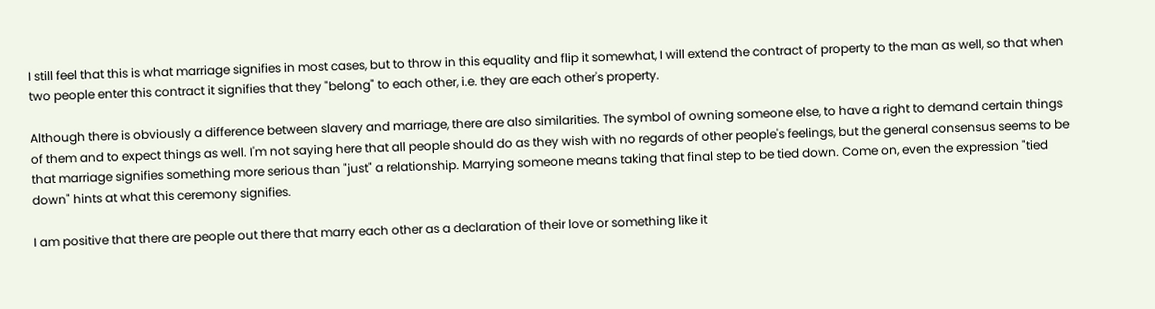I still feel that this is what marriage signifies in most cases, but to throw in this equality and flip it somewhat, I will extend the contract of property to the man as well, so that when two people enter this contract it signifies that they "belong" to each other, i.e. they are each other's property.

Although there is obviously a difference between slavery and marriage, there are also similarities. The symbol of owning someone else, to have a right to demand certain things of them and to expect things as well. I'm not saying here that all people should do as they wish with no regards of other people's feelings, but the general consensus seems to be that marriage signifies something more serious than "just" a relationship. Marrying someone means taking that final step to be tied down. Come on, even the expression "tied down" hints at what this ceremony signifies.

I am positive that there are people out there that marry each other as a declaration of their love or something like it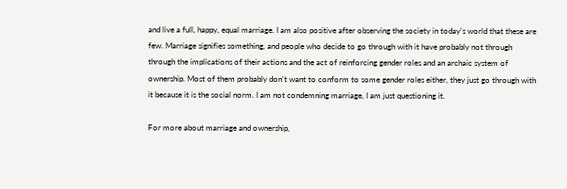and live a full, happy, equal marriage. I am also positive after observing the society in today's world that these are few. Marriage signifies something, and people who decide to go through with it have probably not through through the implications of their actions and the act of reinforcing gender roles and an archaic system of ownership. Most of them probably don't want to conform to some gender roles either, they just go through with it because it is the social norm. I am not condemning marriage, I am just questioning it.

For more about marriage and ownership,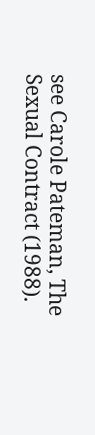see Carole Pateman, The Sexual Contract (1988).